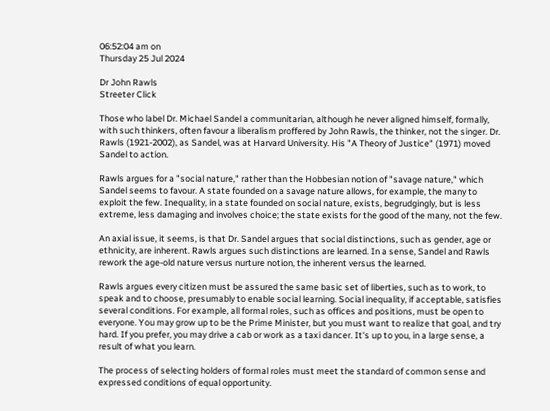06:52:04 am on
Thursday 25 Jul 2024

Dr John Rawls
Streeter Click

Those who label Dr. Michael Sandel a communitarian, although he never aligned himself, formally, with such thinkers, often favour a liberalism proffered by John Rawls, the thinker, not the singer. Dr. Rawls (1921-2002), as Sandel, was at Harvard University. His "A Theory of Justice" (1971) moved Sandel to action.

Rawls argues for a "social nature," rather than the Hobbesian notion of "savage nature," which Sandel seems to favour. A state founded on a savage nature allows, for example, the many to exploit the few. Inequality, in a state founded on social nature, exists, begrudgingly, but is less extreme, less damaging and involves choice; the state exists for the good of the many, not the few.

An axial issue, it seems, is that Dr. Sandel argues that social distinctions, such as gender, age or ethnicity, are inherent. Rawls argues such distinctions are learned. In a sense, Sandel and Rawls rework the age-old nature versus nurture notion, the inherent versus the learned.

Rawls argues every citizen must be assured the same basic set of liberties, such as to work, to speak and to choose, presumably to enable social learning. Social inequality, if acceptable, satisfies several conditions. For example, all formal roles, such as offices and positions, must be open to everyone. You may grow up to be the Prime Minister, but you must want to realize that goal, and try hard. If you prefer, you may drive a cab or work as a taxi dancer. It's up to you, in a large sense, a result of what you learn.

The process of selecting holders of formal roles must meet the standard of common sense and expressed conditions of equal opportunity.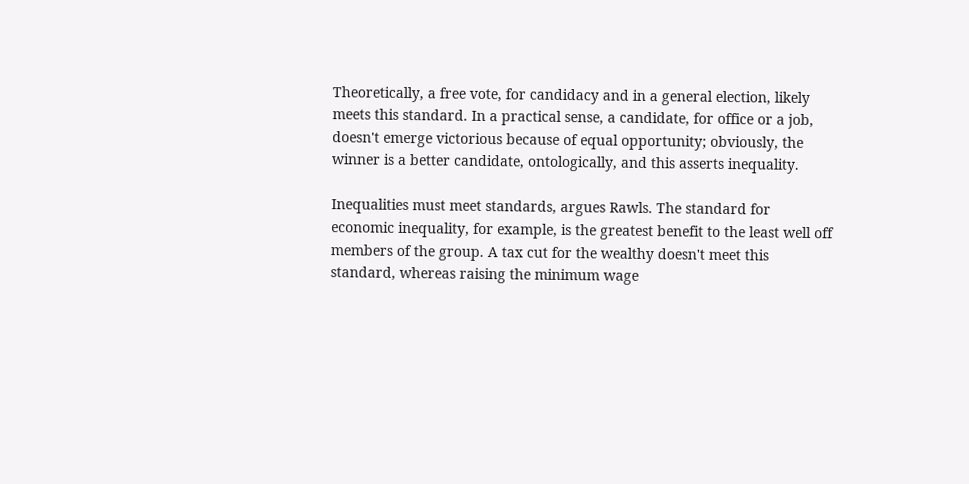Theoretically, a free vote, for candidacy and in a general election, likely meets this standard. In a practical sense, a candidate, for office or a job, doesn't emerge victorious because of equal opportunity; obviously, the winner is a better candidate, ontologically, and this asserts inequality.

Inequalities must meet standards, argues Rawls. The standard for economic inequality, for example, is the greatest benefit to the least well off members of the group. A tax cut for the wealthy doesn't meet this standard, whereas raising the minimum wage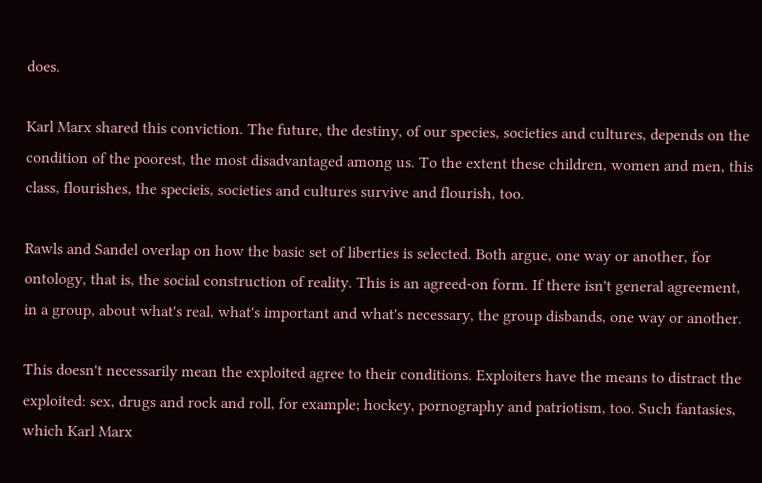does.

Karl Marx shared this conviction. The future, the destiny, of our species, societies and cultures, depends on the condition of the poorest, the most disadvantaged among us. To the extent these children, women and men, this class, flourishes, the specieis, societies and cultures survive and flourish, too.

Rawls and Sandel overlap on how the basic set of liberties is selected. Both argue, one way or another, for ontology, that is, the social construction of reality. This is an agreed-on form. If there isn't general agreement, in a group, about what's real, what's important and what's necessary, the group disbands, one way or another.

This doesn't necessarily mean the exploited agree to their conditions. Exploiters have the means to distract the exploited: sex, drugs and rock and roll, for example; hockey, pornography and patriotism, too. Such fantasies, which Karl Marx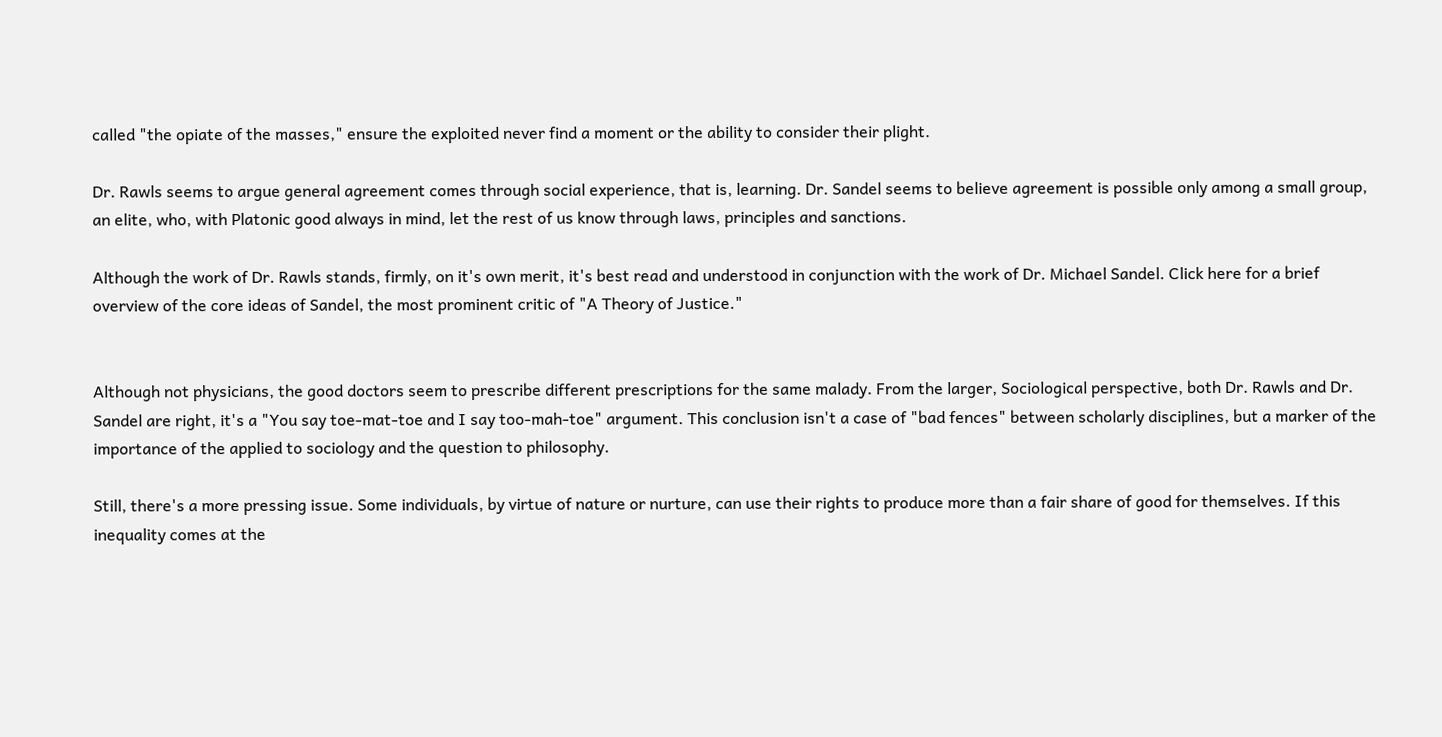called "the opiate of the masses," ensure the exploited never find a moment or the ability to consider their plight.

Dr. Rawls seems to argue general agreement comes through social experience, that is, learning. Dr. Sandel seems to believe agreement is possible only among a small group, an elite, who, with Platonic good always in mind, let the rest of us know through laws, principles and sanctions.

Although the work of Dr. Rawls stands, firmly, on it's own merit, it's best read and understood in conjunction with the work of Dr. Michael Sandel. Click here for a brief overview of the core ideas of Sandel, the most prominent critic of "A Theory of Justice."


Although not physicians, the good doctors seem to prescribe different prescriptions for the same malady. From the larger, Sociological perspective, both Dr. Rawls and Dr. Sandel are right, it's a "You say toe-mat-toe and I say too-mah-toe" argument. This conclusion isn't a case of "bad fences" between scholarly disciplines, but a marker of the importance of the applied to sociology and the question to philosophy.

Still, there's a more pressing issue. Some individuals, by virtue of nature or nurture, can use their rights to produce more than a fair share of good for themselves. If this inequality comes at the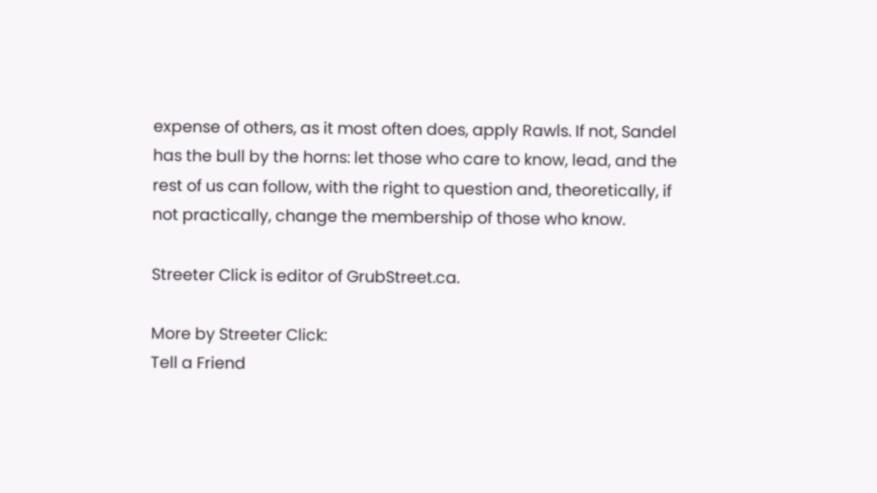expense of others, as it most often does, apply Rawls. If not, Sandel has the bull by the horns: let those who care to know, lead, and the rest of us can follow, with the right to question and, theoretically, if not practically, change the membership of those who know.

Streeter Click is editor of GrubStreet.ca.

More by Streeter Click:
Tell a Friend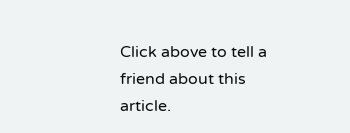Click above to tell a friend about this article.